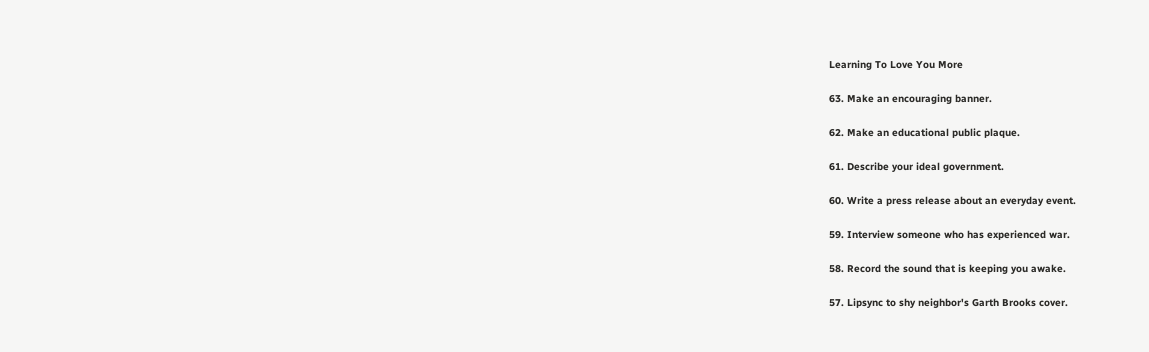Learning To Love You More

63. Make an encouraging banner.

62. Make an educational public plaque.

61. Describe your ideal government.

60. Write a press release about an everyday event.

59. Interview someone who has experienced war.

58. Record the sound that is keeping you awake.

57. Lipsync to shy neighbor's Garth Brooks cover.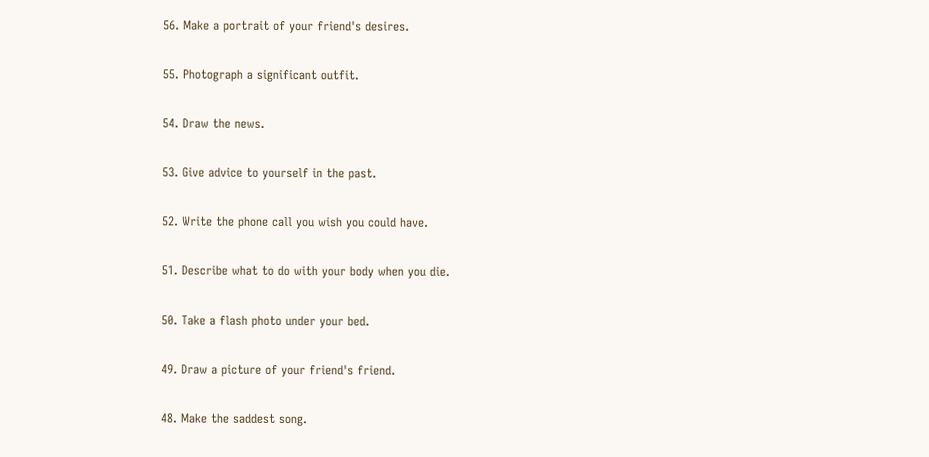56. Make a portrait of your friend's desires.

55. Photograph a significant outfit.

54. Draw the news.

53. Give advice to yourself in the past.

52. Write the phone call you wish you could have.

51. Describe what to do with your body when you die.

50. Take a flash photo under your bed.

49. Draw a picture of your friend's friend.

48. Make the saddest song.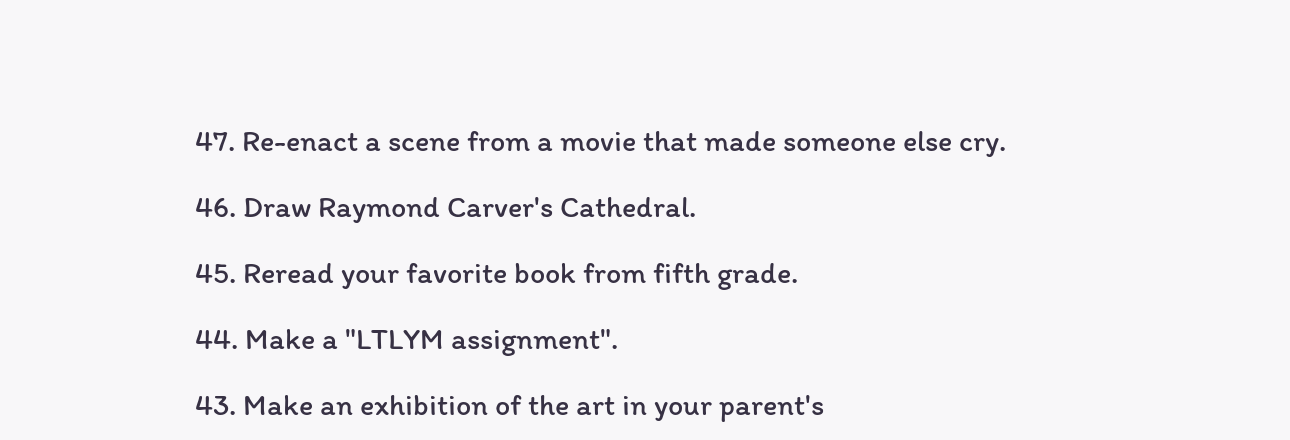47. Re-enact a scene from a movie that made someone else cry.

46. Draw Raymond Carver's Cathedral.

45. Reread your favorite book from fifth grade.

44. Make a "LTLYM assignment".

43. Make an exhibition of the art in your parent's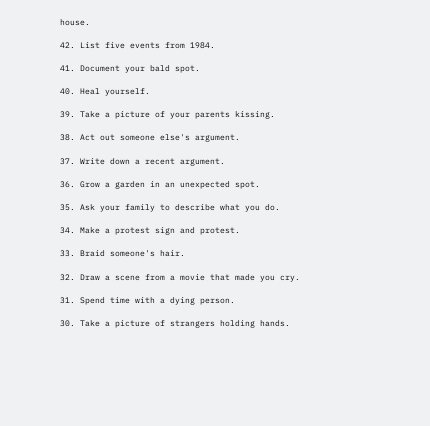house.

42. List five events from 1984.

41. Document your bald spot.

40. Heal yourself.

39. Take a picture of your parents kissing.

38. Act out someone else's argument.

37. Write down a recent argument.

36. Grow a garden in an unexpected spot.

35. Ask your family to describe what you do.

34. Make a protest sign and protest.

33. Braid someone's hair.

32. Draw a scene from a movie that made you cry.

31. Spend time with a dying person.

30. Take a picture of strangers holding hands.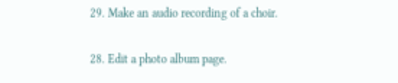29. Make an audio recording of a choir.

28. Edit a photo album page.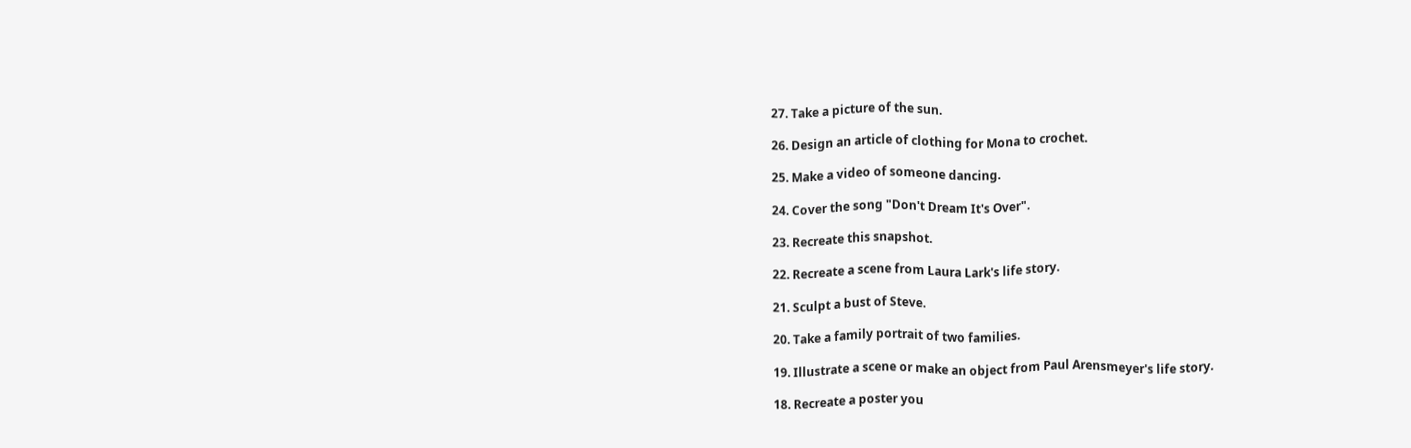27. Take a picture of the sun.

26. Design an article of clothing for Mona to crochet.

25. Make a video of someone dancing.

24. Cover the song "Don't Dream It's Over".

23. Recreate this snapshot.

22. Recreate a scene from Laura Lark's life story.

21. Sculpt a bust of Steve.

20. Take a family portrait of two families.

19. Illustrate a scene or make an object from Paul Arensmeyer's life story.

18. Recreate a poster you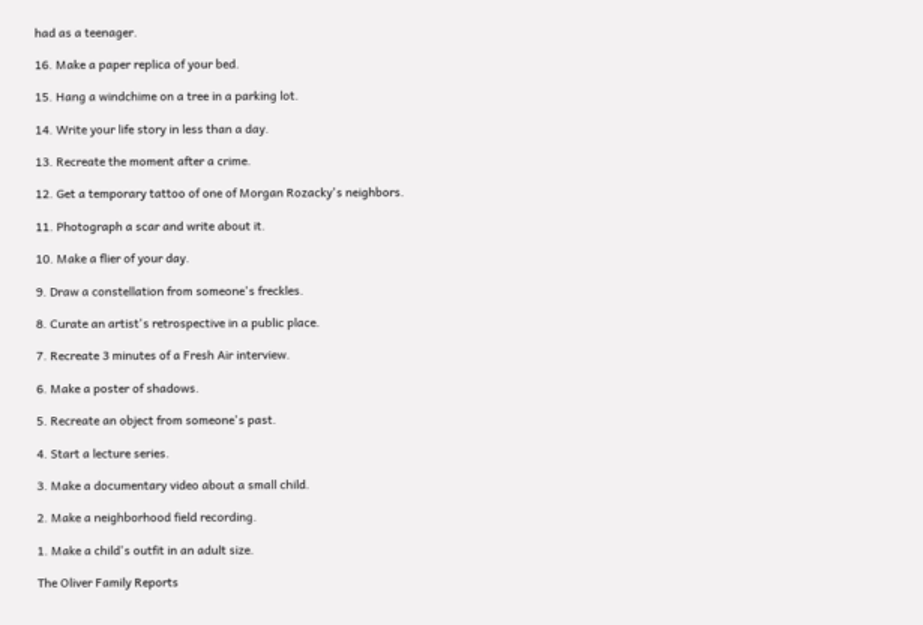had as a teenager.

16. Make a paper replica of your bed.

15. Hang a windchime on a tree in a parking lot.

14. Write your life story in less than a day.

13. Recreate the moment after a crime.

12. Get a temporary tattoo of one of Morgan Rozacky's neighbors.

11. Photograph a scar and write about it.

10. Make a flier of your day.

9. Draw a constellation from someone's freckles.

8. Curate an artist's retrospective in a public place.

7. Recreate 3 minutes of a Fresh Air interview.

6. Make a poster of shadows.

5. Recreate an object from someone's past.

4. Start a lecture series.

3. Make a documentary video about a small child.

2. Make a neighborhood field recording.

1. Make a child's outfit in an adult size.

The Oliver Family Reports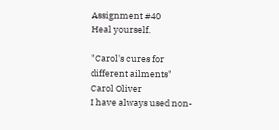Assignment #40
Heal yourself.

"Carol's cures for different ailments"
Carol Oliver
I have always used non-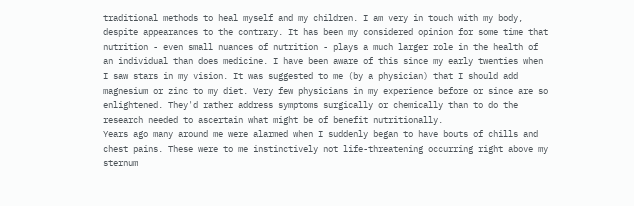traditional methods to heal myself and my children. I am very in touch with my body, despite appearances to the contrary. It has been my considered opinion for some time that nutrition - even small nuances of nutrition - plays a much larger role in the health of an individual than does medicine. I have been aware of this since my early twenties when I saw stars in my vision. It was suggested to me (by a physician) that I should add magnesium or zinc to my diet. Very few physicians in my experience before or since are so enlightened. They'd rather address symptoms surgically or chemically than to do the research needed to ascertain what might be of benefit nutritionally.
Years ago many around me were alarmed when I suddenly began to have bouts of chills and chest pains. These were to me instinctively not life-threatening occurring right above my sternum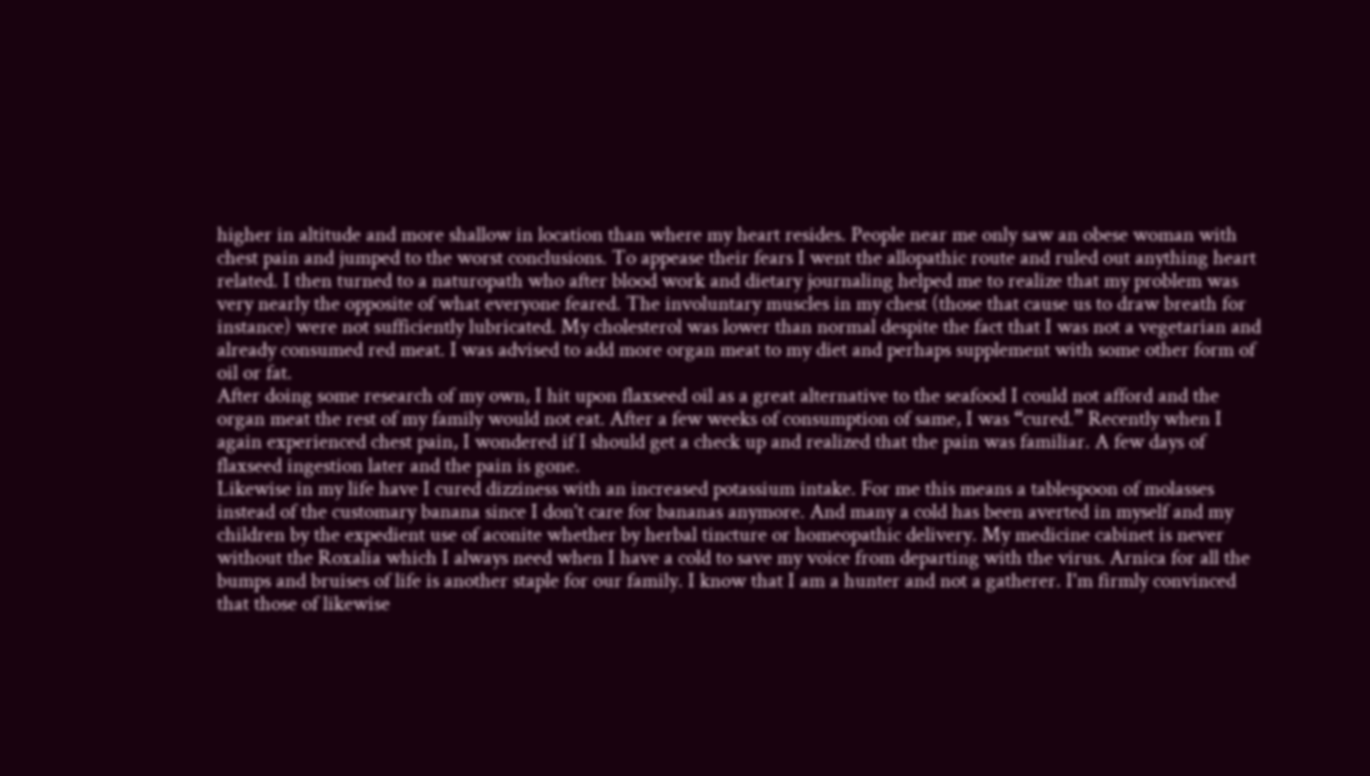higher in altitude and more shallow in location than where my heart resides. People near me only saw an obese woman with chest pain and jumped to the worst conclusions. To appease their fears I went the allopathic route and ruled out anything heart related. I then turned to a naturopath who after blood work and dietary journaling helped me to realize that my problem was very nearly the opposite of what everyone feared. The involuntary muscles in my chest (those that cause us to draw breath for instance) were not sufficiently lubricated. My cholesterol was lower than normal despite the fact that I was not a vegetarian and already consumed red meat. I was advised to add more organ meat to my diet and perhaps supplement with some other form of oil or fat.
After doing some research of my own, I hit upon flaxseed oil as a great alternative to the seafood I could not afford and the organ meat the rest of my family would not eat. After a few weeks of consumption of same, I was “cured.” Recently when I again experienced chest pain, I wondered if I should get a check up and realized that the pain was familiar. A few days of flaxseed ingestion later and the pain is gone.
Likewise in my life have I cured dizziness with an increased potassium intake. For me this means a tablespoon of molasses instead of the customary banana since I don't care for bananas anymore. And many a cold has been averted in myself and my children by the expedient use of aconite whether by herbal tincture or homeopathic delivery. My medicine cabinet is never without the Roxalia which I always need when I have a cold to save my voice from departing with the virus. Arnica for all the bumps and bruises of life is another staple for our family. I know that I am a hunter and not a gatherer. I'm firmly convinced that those of likewise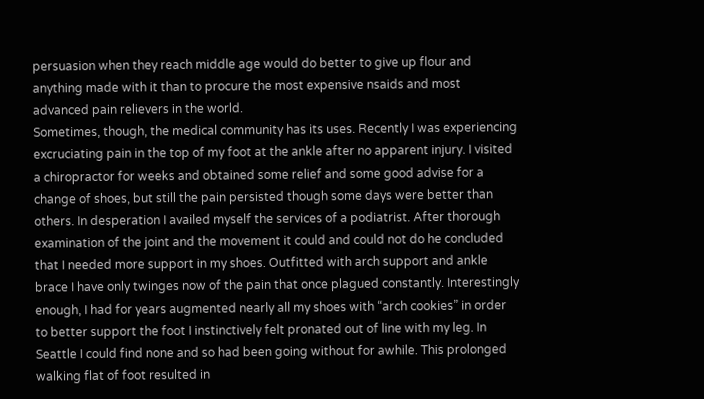persuasion when they reach middle age would do better to give up flour and anything made with it than to procure the most expensive nsaids and most advanced pain relievers in the world.
Sometimes, though, the medical community has its uses. Recently I was experiencing excruciating pain in the top of my foot at the ankle after no apparent injury. I visited a chiropractor for weeks and obtained some relief and some good advise for a change of shoes, but still the pain persisted though some days were better than others. In desperation I availed myself the services of a podiatrist. After thorough examination of the joint and the movement it could and could not do he concluded that I needed more support in my shoes. Outfitted with arch support and ankle brace I have only twinges now of the pain that once plagued constantly. Interestingly enough, I had for years augmented nearly all my shoes with “arch cookies” in order to better support the foot I instinctively felt pronated out of line with my leg. In Seattle I could find none and so had been going without for awhile. This prolonged walking flat of foot resulted in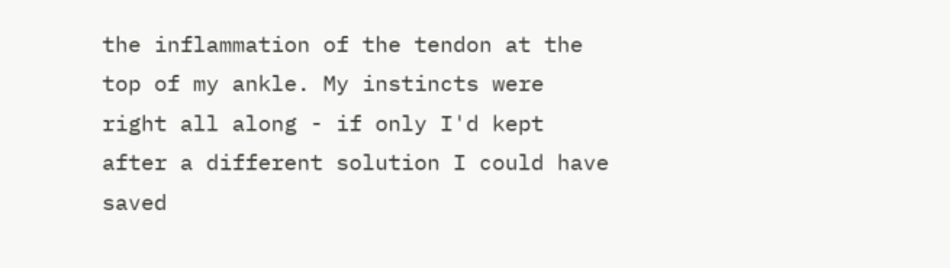the inflammation of the tendon at the top of my ankle. My instincts were right all along - if only I'd kept after a different solution I could have saved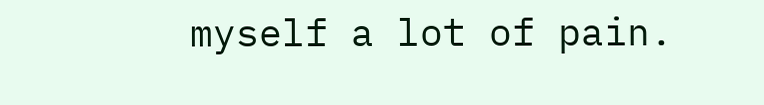myself a lot of pain.